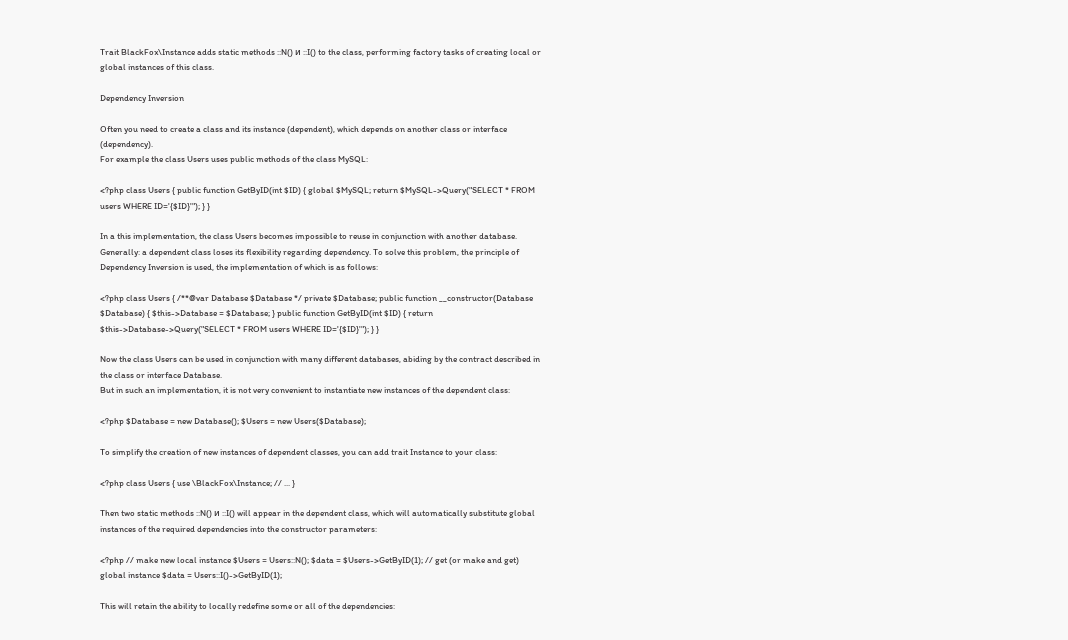Trait BlackFox\Instance adds static methods ::N() и ::I() to the class, performing factory tasks of creating local or global instances of this class.

Dependency Inversion

Often you need to create a class and its instance (dependent), which depends on another class or interface (dependency).
For example the class Users uses public methods of the class MySQL:

<?php class Users { public function GetByID(int $ID) { global $MySQL; return $MySQL->Query("SELECT * FROM users WHERE ID='{$ID}'"); } }

In a this implementation, the class Users becomes impossible to reuse in conjunction with another database. Generally: a dependent class loses its flexibility regarding dependency. To solve this problem, the principle of Dependency Inversion is used, the implementation of which is as follows:

<?php class Users { /**@var Database $Database */ private $Database; public function __constructor(Database $Database) { $this->Database = $Database; } public function GetByID(int $ID) { return $this->Database->Query("SELECT * FROM users WHERE ID='{$ID}'"); } }

Now the class Users can be used in conjunction with many different databases, abiding by the contract described in the class or interface Database.
But in such an implementation, it is not very convenient to instantiate new instances of the dependent class:

<?php $Database = new Database(); $Users = new Users($Database);

To simplify the creation of new instances of dependent classes, you can add trait Instance to your class:

<?php class Users { use \BlackFox\Instance; // ... }

Then two static methods ::N() и ::I() will appear in the dependent class, which will automatically substitute global instances of the required dependencies into the constructor parameters:

<?php // make new local instance $Users = Users::N(); $data = $Users->GetByID(1); // get (or make and get) global instance $data = Users::I()->GetByID(1);

This will retain the ability to locally redefine some or all of the dependencies: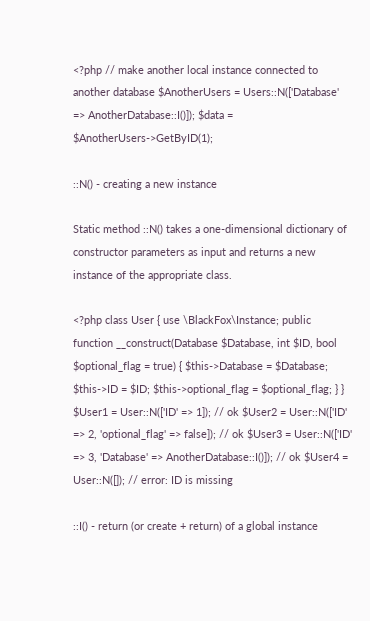<?php // make another local instance connected to another database $AnotherUsers = Users::N(['Database' => AnotherDatabase::I()]); $data = $AnotherUsers->GetByID(1);

::N() - creating a new instance

Static method ::N() takes a one-dimensional dictionary of constructor parameters as input and returns a new instance of the appropriate class.

<?php class User { use \BlackFox\Instance; public function __construct(Database $Database, int $ID, bool $optional_flag = true) { $this->Database = $Database; $this->ID = $ID; $this->optional_flag = $optional_flag; } } $User1 = User::N(['ID' => 1]); // ok $User2 = User::N(['ID' => 2, 'optional_flag' => false]); // ok $User3 = User::N(['ID' => 3, 'Database' => AnotherDatabase::I()]); // ok $User4 = User::N([]); // error: ID is missing

::I() - return (or create + return) of a global instance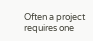Often a project requires one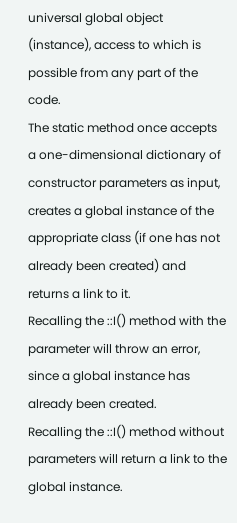universal global object (instance), access to which is possible from any part of the code.
The static method once accepts a one-dimensional dictionary of constructor parameters as input, creates a global instance of the appropriate class (if one has not already been created) and returns a link to it.
Recalling the ::I() method with the parameter will throw an error, since a global instance has already been created.
Recalling the ::I() method without parameters will return a link to the global instance.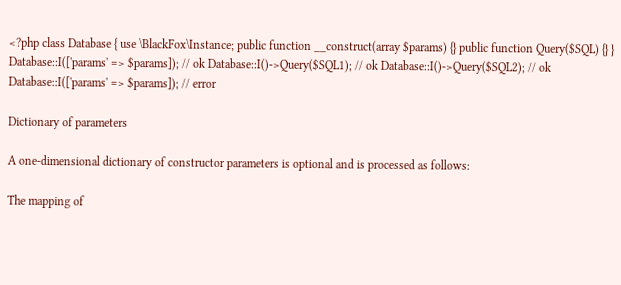<?php class Database { use \BlackFox\Instance; public function __construct(array $params) {} public function Query($SQL) {} } Database::I(['params' => $params]); // ok Database::I()->Query($SQL1); // ok Database::I()->Query($SQL2); // ok Database::I(['params' => $params]); // error

Dictionary of parameters

A one-dimensional dictionary of constructor parameters is optional and is processed as follows:

The mapping of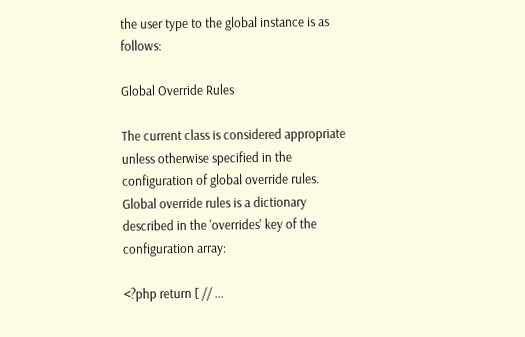the user type to the global instance is as follows:

Global Override Rules

The current class is considered appropriate unless otherwise specified in the configuration of global override rules.
Global override rules is a dictionary described in the 'overrides' key of the configuration array:

<?php return [ // ...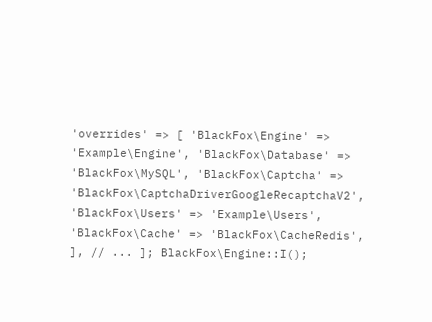'overrides' => [ 'BlackFox\Engine' => 'Example\Engine', 'BlackFox\Database' => 'BlackFox\MySQL', 'BlackFox\Captcha' => 'BlackFox\CaptchaDriverGoogleRecaptchaV2', 'BlackFox\Users' => 'Example\Users', 'BlackFox\Cache' => 'BlackFox\CacheRedis', ], // ... ]; BlackFox\Engine::I();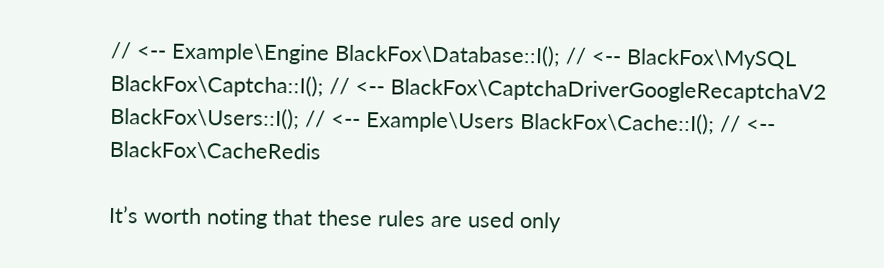// <-- Example\Engine BlackFox\Database::I(); // <-- BlackFox\MySQL BlackFox\Captcha::I(); // <-- BlackFox\CaptchaDriverGoogleRecaptchaV2 BlackFox\Users::I(); // <-- Example\Users BlackFox\Cache::I(); // <-- BlackFox\CacheRedis

It’s worth noting that these rules are used only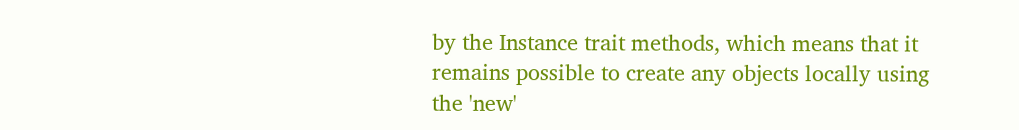by the Instance trait methods, which means that it remains possible to create any objects locally using the 'new'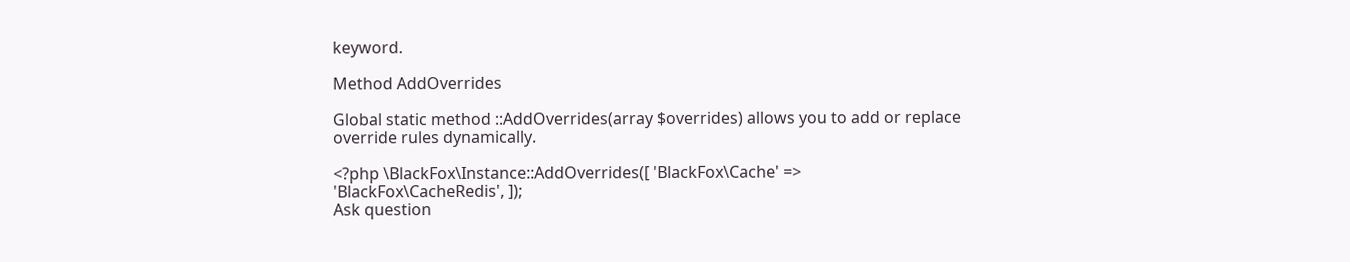keyword.

Method AddOverrides

Global static method ::AddOverrides(array $overrides) allows you to add or replace override rules dynamically.

<?php \BlackFox\Instance::AddOverrides([ 'BlackFox\Cache' => 'BlackFox\CacheRedis', ]);
Ask question